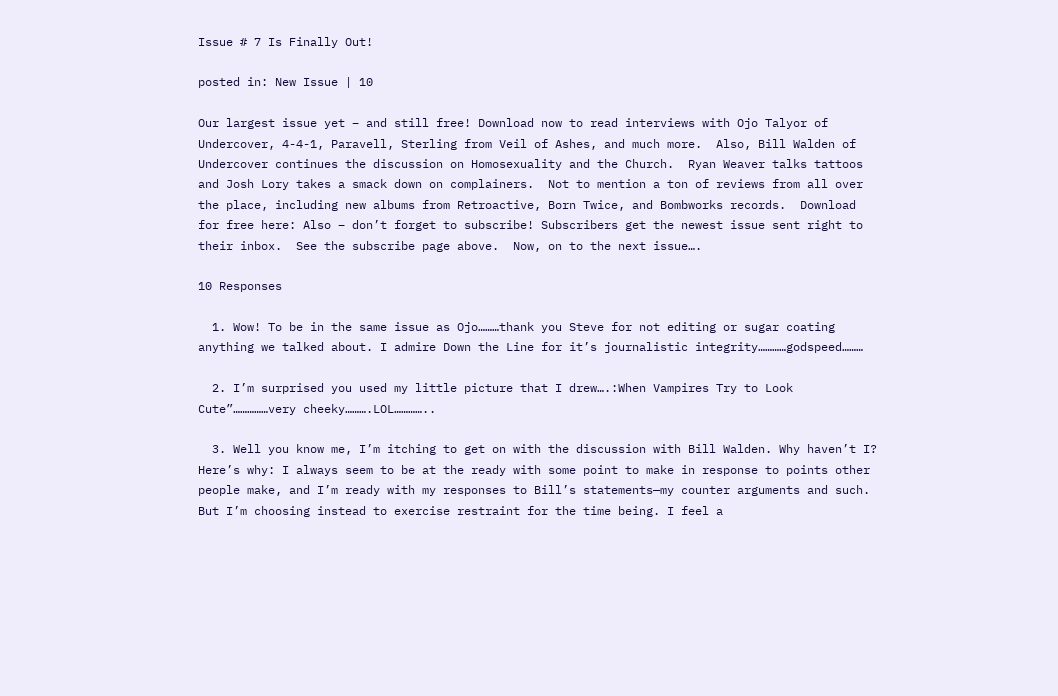Issue # 7 Is Finally Out!

posted in: New Issue | 10

Our largest issue yet – and still free! Download now to read interviews with Ojo Talyor of Undercover, 4-4-1, Paravell, Sterling from Veil of Ashes, and much more.  Also, Bill Walden of Undercover continues the discussion on Homosexuality and the Church.  Ryan Weaver talks tattoos and Josh Lory takes a smack down on complainers.  Not to mention a ton of reviews from all over the place, including new albums from Retroactive, Born Twice, and Bombworks records.  Download for free here: Also – don’t forget to subscribe! Subscribers get the newest issue sent right to their inbox.  See the subscribe page above.  Now, on to the next issue….

10 Responses

  1. Wow! To be in the same issue as Ojo………thank you Steve for not editing or sugar coating anything we talked about. I admire Down the Line for it’s journalistic integrity…………godspeed………

  2. I’m surprised you used my little picture that I drew….:When Vampires Try to Look Cute”……………very cheeky……….LOL…………..

  3. Well you know me, I’m itching to get on with the discussion with Bill Walden. Why haven’t I? Here’s why: I always seem to be at the ready with some point to make in response to points other people make, and I’m ready with my responses to Bill’s statements—my counter arguments and such. But I’m choosing instead to exercise restraint for the time being. I feel a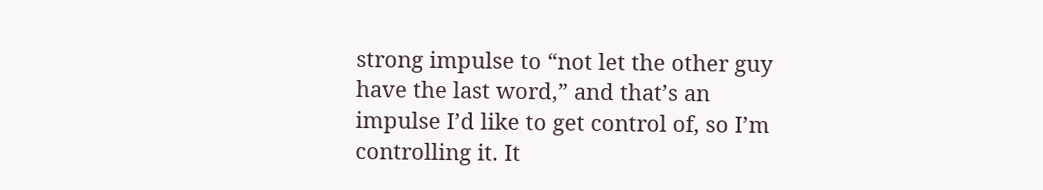strong impulse to “not let the other guy have the last word,” and that’s an impulse I’d like to get control of, so I’m controlling it. It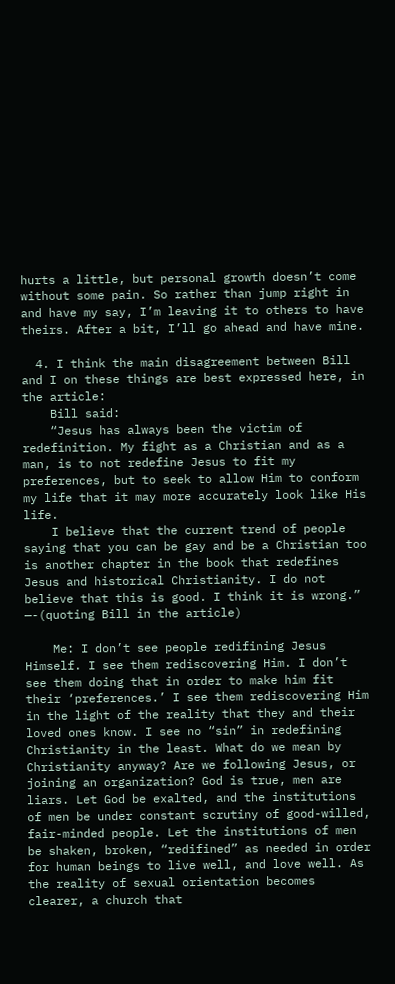hurts a little, but personal growth doesn’t come without some pain. So rather than jump right in and have my say, I’m leaving it to others to have theirs. After a bit, I’ll go ahead and have mine.

  4. I think the main disagreement between Bill and I on these things are best expressed here, in the article:
    Bill said:
    “Jesus has always been the victim of redefinition. My fight as a Christian and as a man, is to not redefine Jesus to fit my preferences, but to seek to allow Him to conform my life that it may more accurately look like His life.
    I believe that the current trend of people saying that you can be gay and be a Christian too is another chapter in the book that redefines Jesus and historical Christianity. I do not believe that this is good. I think it is wrong.” —-(quoting Bill in the article)

    Me: I don’t see people redifining Jesus Himself. I see them rediscovering Him. I don’t see them doing that in order to make him fit their ‘preferences.’ I see them rediscovering Him in the light of the reality that they and their loved ones know. I see no “sin” in redefining Christianity in the least. What do we mean by Christianity anyway? Are we following Jesus, or joining an organization? God is true, men are liars. Let God be exalted, and the institutions of men be under constant scrutiny of good-willed, fair-minded people. Let the institutions of men be shaken, broken, “redifined” as needed in order for human beings to live well, and love well. As the reality of sexual orientation becomes clearer, a church that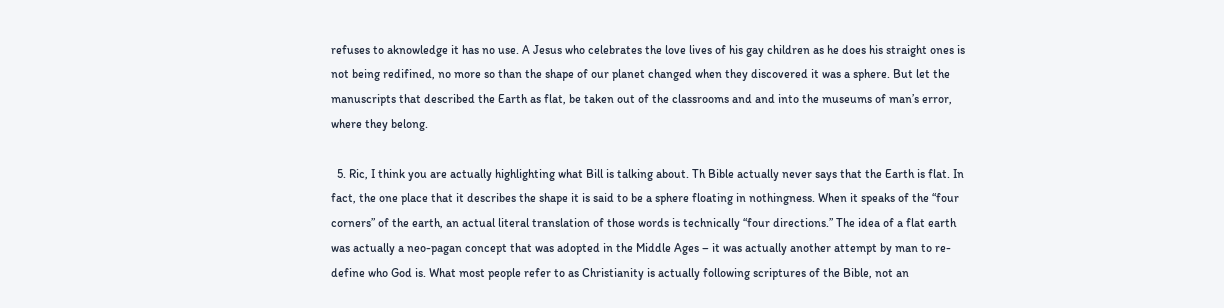refuses to aknowledge it has no use. A Jesus who celebrates the love lives of his gay children as he does his straight ones is not being redifined, no more so than the shape of our planet changed when they discovered it was a sphere. But let the manuscripts that described the Earth as flat, be taken out of the classrooms and and into the museums of man’s error, where they belong.

  5. Ric, I think you are actually highlighting what Bill is talking about. Th Bible actually never says that the Earth is flat. In fact, the one place that it describes the shape it is said to be a sphere floating in nothingness. When it speaks of the “four corners” of the earth, an actual literal translation of those words is technically “four directions.” The idea of a flat earth was actually a neo-pagan concept that was adopted in the Middle Ages – it was actually another attempt by man to re-define who God is. What most people refer to as Christianity is actually following scriptures of the Bible, not an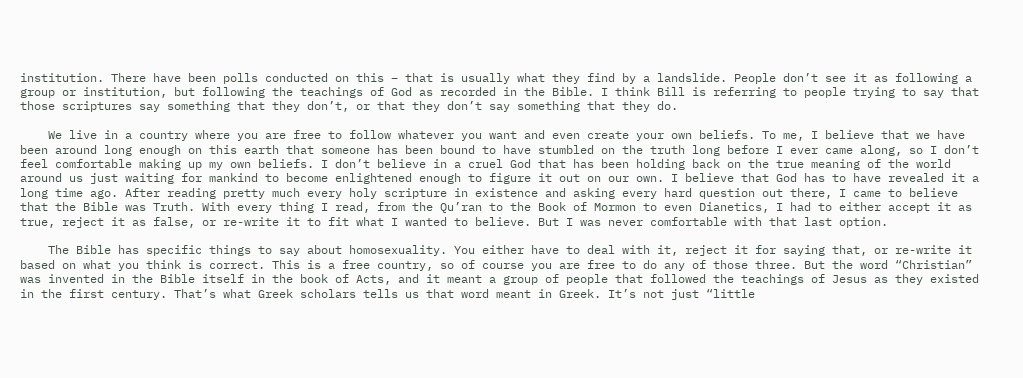institution. There have been polls conducted on this – that is usually what they find by a landslide. People don’t see it as following a group or institution, but following the teachings of God as recorded in the Bible. I think Bill is referring to people trying to say that those scriptures say something that they don’t, or that they don’t say something that they do.

    We live in a country where you are free to follow whatever you want and even create your own beliefs. To me, I believe that we have been around long enough on this earth that someone has been bound to have stumbled on the truth long before I ever came along, so I don’t feel comfortable making up my own beliefs. I don’t believe in a cruel God that has been holding back on the true meaning of the world around us just waiting for mankind to become enlightened enough to figure it out on our own. I believe that God has to have revealed it a long time ago. After reading pretty much every holy scripture in existence and asking every hard question out there, I came to believe that the Bible was Truth. With every thing I read, from the Qu’ran to the Book of Mormon to even Dianetics, I had to either accept it as true, reject it as false, or re-write it to fit what I wanted to believe. But I was never comfortable with that last option.

    The Bible has specific things to say about homosexuality. You either have to deal with it, reject it for saying that, or re-write it based on what you think is correct. This is a free country, so of course you are free to do any of those three. But the word “Christian” was invented in the Bible itself in the book of Acts, and it meant a group of people that followed the teachings of Jesus as they existed in the first century. That’s what Greek scholars tells us that word meant in Greek. It’s not just “little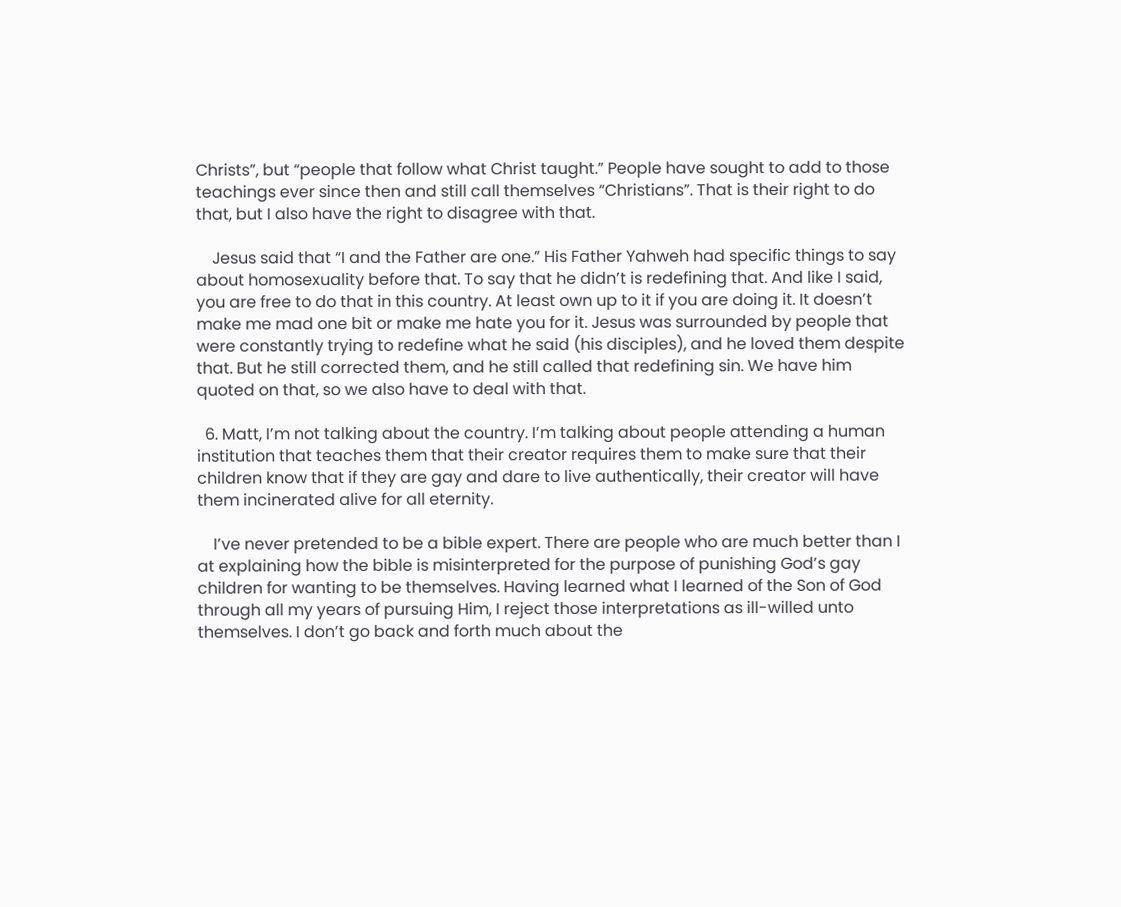Christs”, but “people that follow what Christ taught.” People have sought to add to those teachings ever since then and still call themselves “Christians”. That is their right to do that, but I also have the right to disagree with that.

    Jesus said that “I and the Father are one.” His Father Yahweh had specific things to say about homosexuality before that. To say that he didn’t is redefining that. And like I said, you are free to do that in this country. At least own up to it if you are doing it. It doesn’t make me mad one bit or make me hate you for it. Jesus was surrounded by people that were constantly trying to redefine what he said (his disciples), and he loved them despite that. But he still corrected them, and he still called that redefining sin. We have him quoted on that, so we also have to deal with that.

  6. Matt, I’m not talking about the country. I’m talking about people attending a human institution that teaches them that their creator requires them to make sure that their children know that if they are gay and dare to live authentically, their creator will have them incinerated alive for all eternity.

    I’ve never pretended to be a bible expert. There are people who are much better than I at explaining how the bible is misinterpreted for the purpose of punishing God’s gay children for wanting to be themselves. Having learned what I learned of the Son of God through all my years of pursuing Him, I reject those interpretations as ill-willed unto themselves. I don’t go back and forth much about the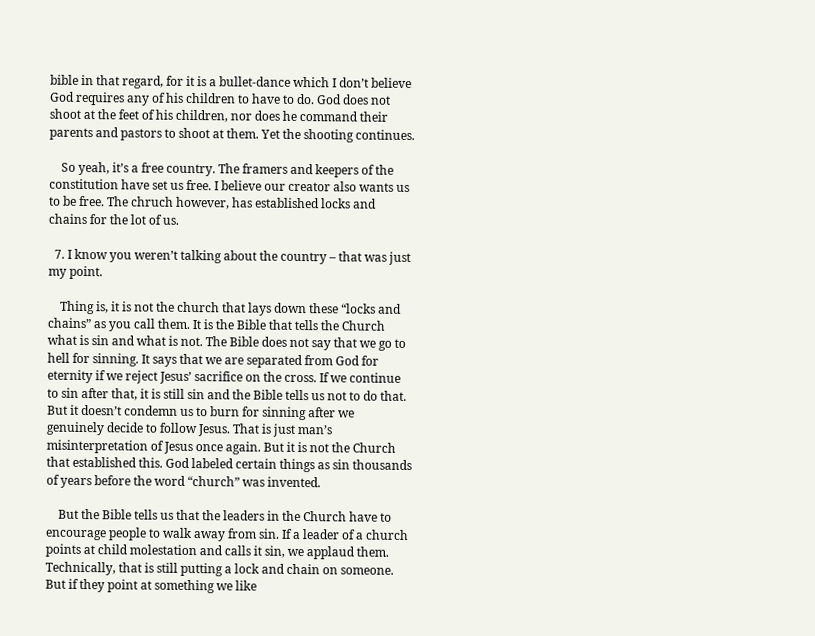bible in that regard, for it is a bullet-dance which I don’t believe God requires any of his children to have to do. God does not shoot at the feet of his children, nor does he command their parents and pastors to shoot at them. Yet the shooting continues.

    So yeah, it’s a free country. The framers and keepers of the constitution have set us free. I believe our creator also wants us to be free. The chruch however, has established locks and chains for the lot of us.

  7. I know you weren’t talking about the country – that was just my point.

    Thing is, it is not the church that lays down these “locks and chains” as you call them. It is the Bible that tells the Church what is sin and what is not. The Bible does not say that we go to hell for sinning. It says that we are separated from God for eternity if we reject Jesus’ sacrifice on the cross. If we continue to sin after that, it is still sin and the Bible tells us not to do that. But it doesn’t condemn us to burn for sinning after we genuinely decide to follow Jesus. That is just man’s misinterpretation of Jesus once again. But it is not the Church that established this. God labeled certain things as sin thousands of years before the word “church” was invented.

    But the Bible tells us that the leaders in the Church have to encourage people to walk away from sin. If a leader of a church points at child molestation and calls it sin, we applaud them. Technically, that is still putting a lock and chain on someone. But if they point at something we like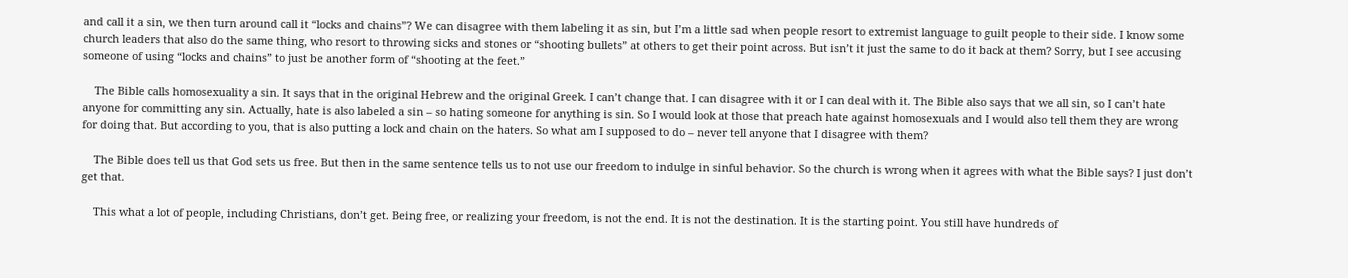and call it a sin, we then turn around call it “locks and chains”? We can disagree with them labeling it as sin, but I’m a little sad when people resort to extremist language to guilt people to their side. I know some church leaders that also do the same thing, who resort to throwing sicks and stones or “shooting bullets” at others to get their point across. But isn’t it just the same to do it back at them? Sorry, but I see accusing someone of using “locks and chains” to just be another form of “shooting at the feet.”

    The Bible calls homosexuality a sin. It says that in the original Hebrew and the original Greek. I can’t change that. I can disagree with it or I can deal with it. The Bible also says that we all sin, so I can’t hate anyone for committing any sin. Actually, hate is also labeled a sin – so hating someone for anything is sin. So I would look at those that preach hate against homosexuals and I would also tell them they are wrong for doing that. But according to you, that is also putting a lock and chain on the haters. So what am I supposed to do – never tell anyone that I disagree with them?

    The Bible does tell us that God sets us free. But then in the same sentence tells us to not use our freedom to indulge in sinful behavior. So the church is wrong when it agrees with what the Bible says? I just don’t get that.

    This what a lot of people, including Christians, don’t get. Being free, or realizing your freedom, is not the end. It is not the destination. It is the starting point. You still have hundreds of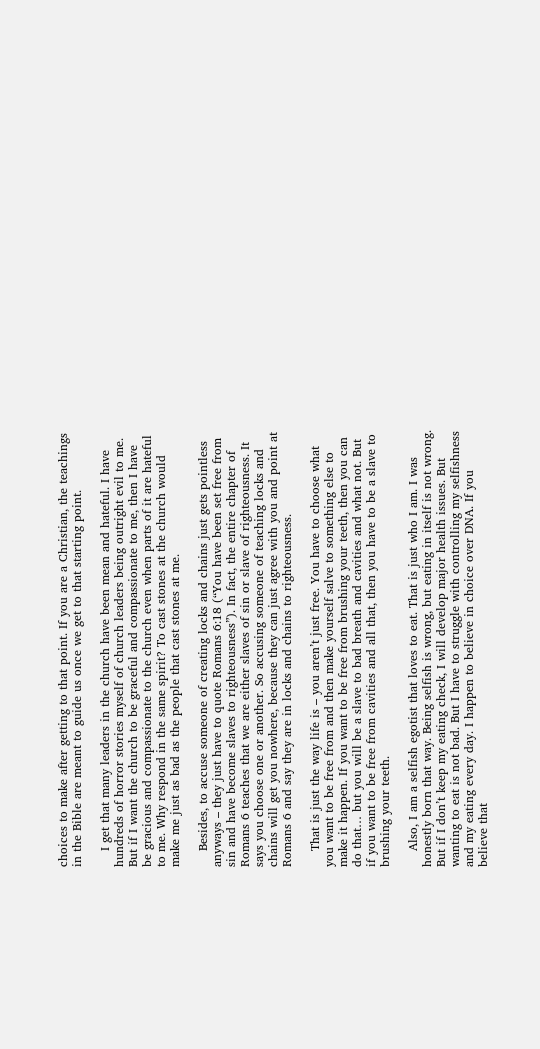choices to make after getting to that point. If you are a Christian, the teachings in the Bible are meant to guide us once we get to that starting point.

    I get that many leaders in the church have been mean and hateful. I have hundreds of horror stories myself of church leaders being outright evil to me. But if I want the church to be graceful and compassionate to me, then I have be gracious and compassionate to the church even when parts of it are hateful to me. Why respond in the same spirit? To cast stones at the church would make me just as bad as the people that cast stones at me.

    Besides, to accuse someone of creating locks and chains just gets pointless anyways – they just have to quote Romans 6:18 (“You have been set free from sin and have become slaves to righteousness”). In fact, the entire chapter of Romans 6 teaches that we are either slaves of sin or slave of righteousness. It says you choose one or another. So accusing someone of teaching locks and chains will get you nowhere, because they can just agree with you and point at Romans 6 and say they are in locks and chains to righteousness.

    That is just the way life is – you aren’t just free. You have to choose what you want to be free from and then make yourself salve to something else to make it happen. If you want to be free from brushing your teeth, then you can do that… but you will be a slave to bad breath and cavities and what not. But if you want to be free from cavities and all that, then you have to be a slave to brushing your teeth.

    Also, I am a selfish egotist that loves to eat. That is just who I am. I was honestly born that way. Being selfish is wrong, but eating in itself is not wrong. But if I don’t keep my eating check, I will develop major health issues. But wanting to eat is not bad. But I have to struggle with controlling my selfishness and my eating every day. I happen to believe in choice over DNA. If you believe that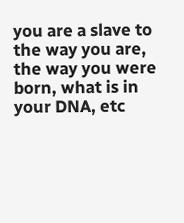you are a slave to the way you are, the way you were born, what is in your DNA, etc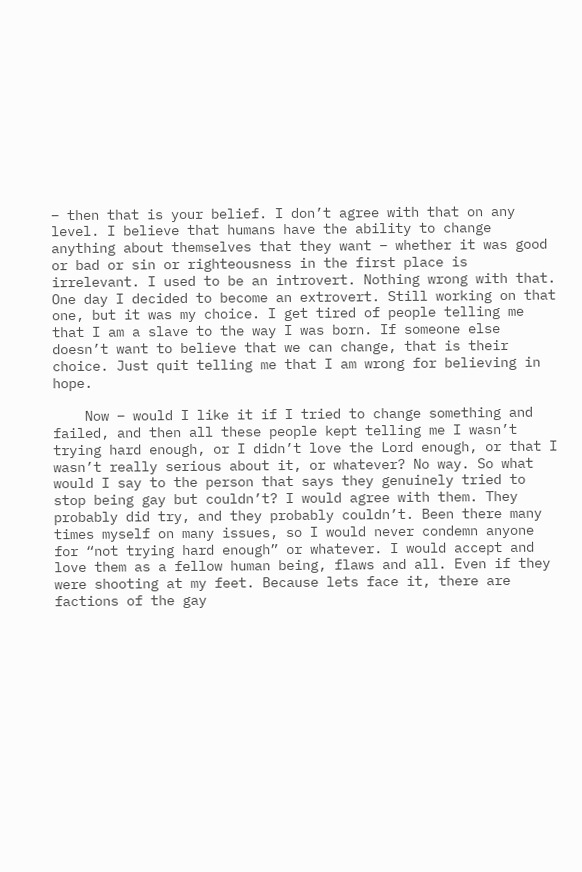– then that is your belief. I don’t agree with that on any level. I believe that humans have the ability to change anything about themselves that they want – whether it was good or bad or sin or righteousness in the first place is irrelevant. I used to be an introvert. Nothing wrong with that. One day I decided to become an extrovert. Still working on that one, but it was my choice. I get tired of people telling me that I am a slave to the way I was born. If someone else doesn’t want to believe that we can change, that is their choice. Just quit telling me that I am wrong for believing in hope.

    Now – would I like it if I tried to change something and failed, and then all these people kept telling me I wasn’t trying hard enough, or I didn’t love the Lord enough, or that I wasn’t really serious about it, or whatever? No way. So what would I say to the person that says they genuinely tried to stop being gay but couldn’t? I would agree with them. They probably did try, and they probably couldn’t. Been there many times myself on many issues, so I would never condemn anyone for “not trying hard enough” or whatever. I would accept and love them as a fellow human being, flaws and all. Even if they were shooting at my feet. Because lets face it, there are factions of the gay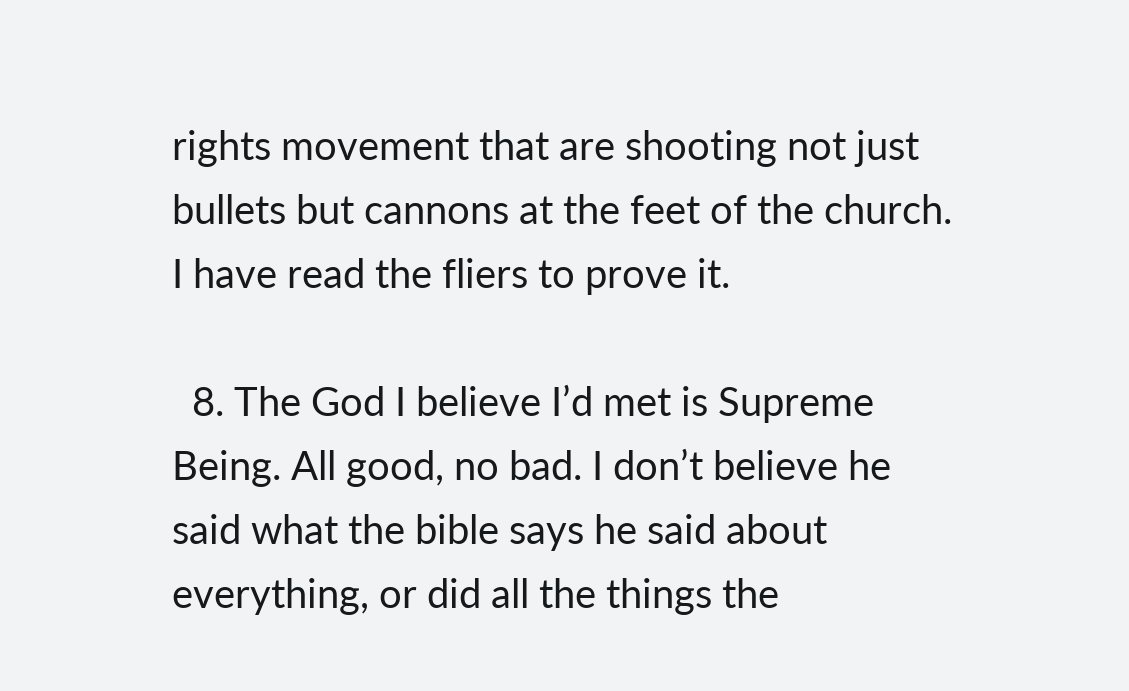rights movement that are shooting not just bullets but cannons at the feet of the church. I have read the fliers to prove it.

  8. The God I believe I’d met is Supreme Being. All good, no bad. I don’t believe he said what the bible says he said about everything, or did all the things the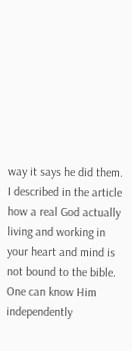way it says he did them. I described in the article how a real God actually living and working in your heart and mind is not bound to the bible. One can know Him independently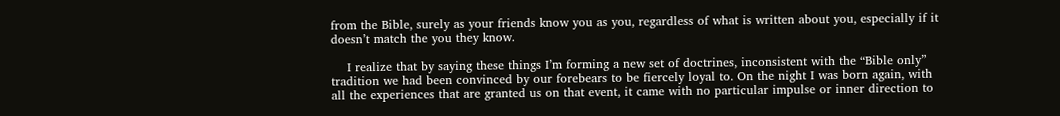from the Bible, surely as your friends know you as you, regardless of what is written about you, especially if it doesn’t match the you they know.

    I realize that by saying these things I’m forming a new set of doctrines, inconsistent with the “Bible only” tradition we had been convinced by our forebears to be fiercely loyal to. On the night I was born again, with all the experiences that are granted us on that event, it came with no particular impulse or inner direction to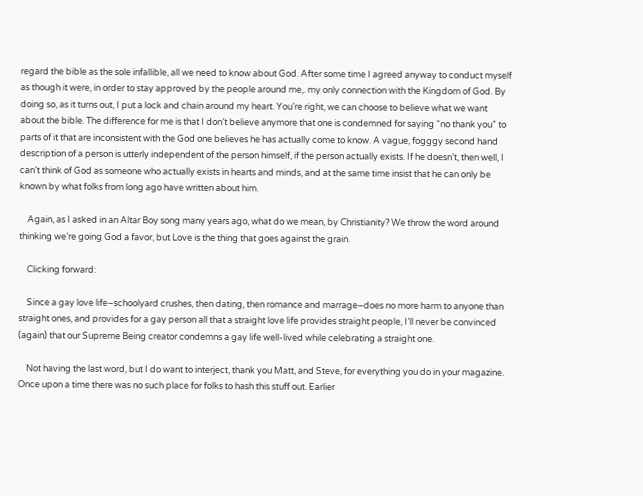regard the bible as the sole infallible, all we need to know about God. After some time I agreed anyway to conduct myself as though it were, in order to stay approved by the people around me,. my only connection with the Kingdom of God. By doing so, as it turns out, I put a lock and chain around my heart. You’re right, we can choose to believe what we want about the bible. The difference for me is that I don’t believe anymore that one is condemned for saying “no thank you” to parts of it that are inconsistent with the God one believes he has actually come to know. A vague, fogggy second hand description of a person is utterly independent of the person himself, if the person actually exists. If he doesn’t, then well, I can’t think of God as someone who actually exists in hearts and minds, and at the same time insist that he can only be known by what folks from long ago have written about him.

    Again, as I asked in an Altar Boy song many years ago, what do we mean, by Christianity? We throw the word around thinking we’re going God a favor, but Love is the thing that goes against the grain.

    Clicking forward:

    Since a gay love life–schoolyard crushes, then dating, then romance and marrage–does no more harm to anyone than straight ones, and provides for a gay person all that a straight love life provides straight people, I’ll never be convinced (again) that our Supreme Being creator condemns a gay life well-lived while celebrating a straight one.

    Not having the last word, but I do want to interject, thank you Matt, and Steve, for everything you do in your magazine. Once upon a time there was no such place for folks to hash this stuff out. Earlier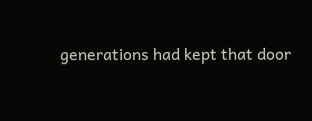generations had kept that door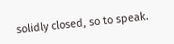solidly closed, so to speak.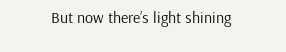But now there’s light shining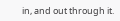in, and out through it.